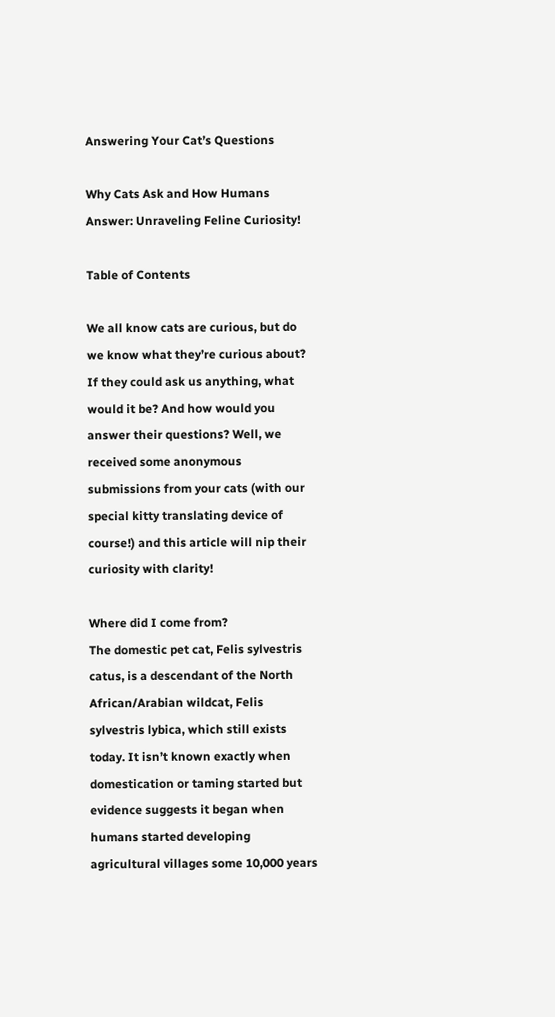Answering Your Cat’s Questions

Why Cats Ask and How Humans Answer: Unraveling Feline Curiosity!

Table of Contents

We all know cats are curious, but do we know what they’re curious about? If they could ask us anything, what would it be? And how would you answer their questions? Well, we received some anonymous submissions from your cats (with our special kitty translating device of course!) and this article will nip their curiosity with clarity!

Where did I come from?
The domestic pet cat, Felis sylvestris catus, is a descendant of the North African/Arabian wildcat, Felis sylvestris lybica, which still exists today. It isn’t known exactly when domestication or taming started but evidence suggests it began when humans started developing agricultural villages some 10,000 years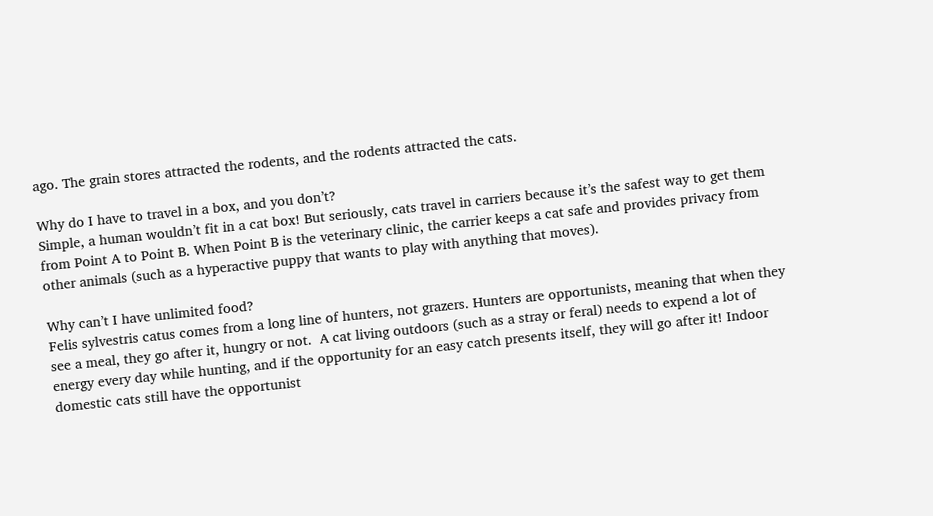ago. The grain stores attracted the rodents, and the rodents attracted the cats.

Why do I have to travel in a box, and you don’t?
Simple, a human wouldn’t fit in a cat box! But seriously, cats travel in carriers because it’s the safest way to get them from Point A to Point B. When Point B is the veterinary clinic, the carrier keeps a cat safe and provides privacy from other animals (such as a hyperactive puppy that wants to play with anything that moves).

Why can’t I have unlimited food?
Felis sylvestris catus comes from a long line of hunters, not grazers. Hunters are opportunists, meaning that when they see a meal, they go after it, hungry or not.  A cat living outdoors (such as a stray or feral) needs to expend a lot of energy every day while hunting, and if the opportunity for an easy catch presents itself, they will go after it! Indoor domestic cats still have the opportunist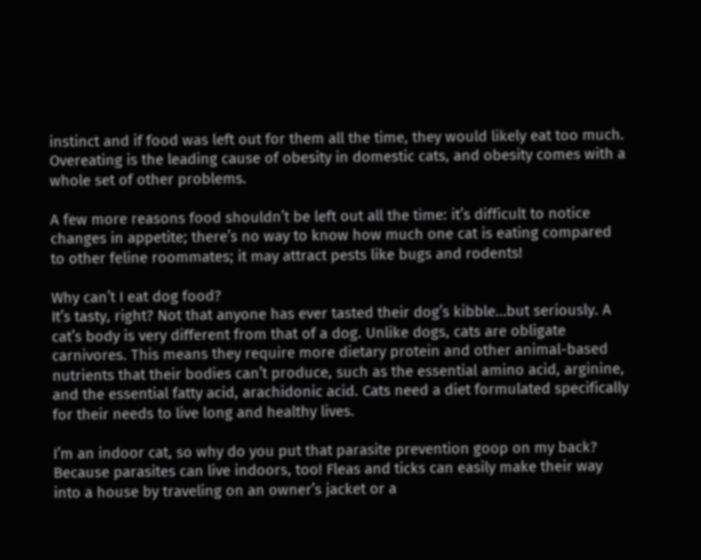instinct and if food was left out for them all the time, they would likely eat too much. Overeating is the leading cause of obesity in domestic cats, and obesity comes with a whole set of other problems.

A few more reasons food shouldn’t be left out all the time: it’s difficult to notice changes in appetite; there’s no way to know how much one cat is eating compared to other feline roommates; it may attract pests like bugs and rodents!

Why can’t I eat dog food?
It’s tasty, right? Not that anyone has ever tasted their dog’s kibble…but seriously. A cat’s body is very different from that of a dog. Unlike dogs, cats are obligate carnivores. This means they require more dietary protein and other animal-based nutrients that their bodies can’t produce, such as the essential amino acid, arginine, and the essential fatty acid, arachidonic acid. Cats need a diet formulated specifically for their needs to live long and healthy lives.

I’m an indoor cat, so why do you put that parasite prevention goop on my back?
Because parasites can live indoors, too! Fleas and ticks can easily make their way into a house by traveling on an owner’s jacket or a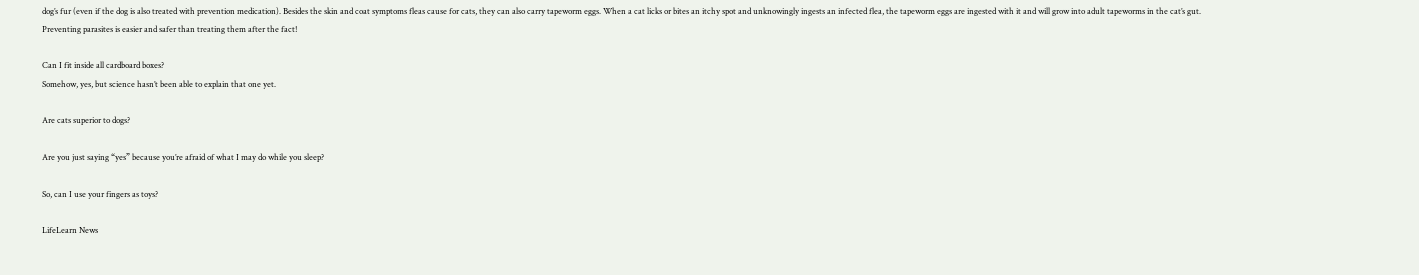dog’s fur (even if the dog is also treated with prevention medication). Besides the skin and coat symptoms fleas cause for cats, they can also carry tapeworm eggs. When a cat licks or bites an itchy spot and unknowingly ingests an infected flea, the tapeworm eggs are ingested with it and will grow into adult tapeworms in the cat’s gut. Preventing parasites is easier and safer than treating them after the fact!

Can I fit inside all cardboard boxes?
Somehow, yes, but science hasn’t been able to explain that one yet.

Are cats superior to dogs?

Are you just saying “yes” because you’re afraid of what I may do while you sleep?

So, can I use your fingers as toys?

LifeLearn News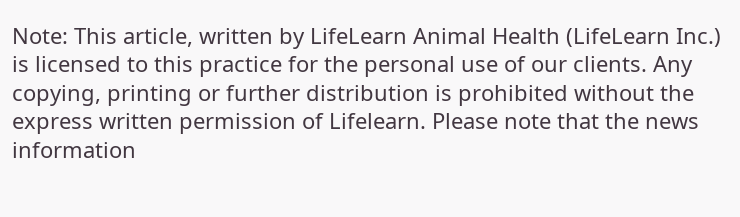Note: This article, written by LifeLearn Animal Health (LifeLearn Inc.) is licensed to this practice for the personal use of our clients. Any copying, printing or further distribution is prohibited without the express written permission of Lifelearn. Please note that the news information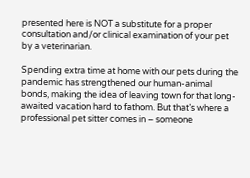presented here is NOT a substitute for a proper consultation and/or clinical examination of your pet by a veterinarian.

Spending extra time at home with our pets during the pandemic has strengthened our human-animal bonds, making the idea of leaving town for that long-awaited vacation hard to fathom. But that’s where a professional pet sitter comes in – someone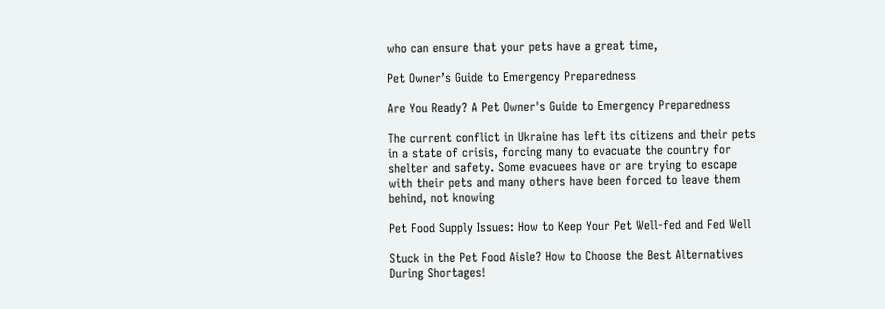who can ensure that your pets have a great time,

Pet Owner’s Guide to Emergency Preparedness

Are You Ready? A Pet Owner's Guide to Emergency Preparedness

The current conflict in Ukraine has left its citizens and their pets in a state of crisis, forcing many to evacuate the country for shelter and safety. Some evacuees have or are trying to escape with their pets and many others have been forced to leave them behind, not knowing

Pet Food Supply Issues: How to Keep Your Pet Well-fed and Fed Well

Stuck in the Pet Food Aisle? How to Choose the Best Alternatives During Shortages!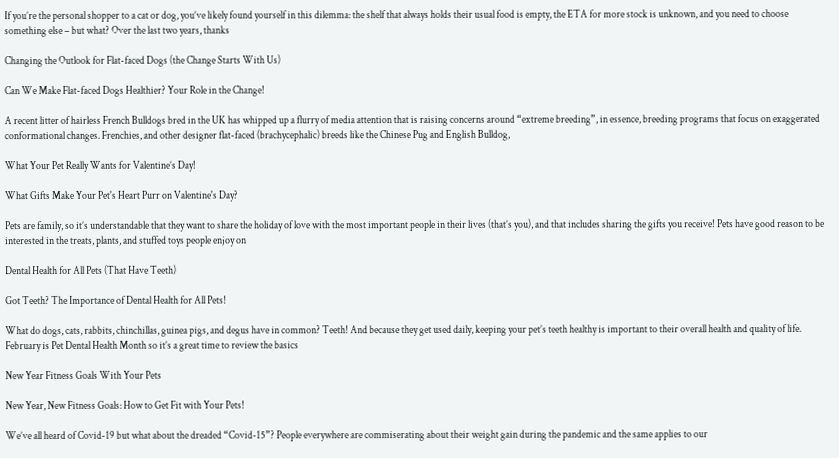If you’re the personal shopper to a cat or dog, you’ve likely found yourself in this dilemma: the shelf that always holds their usual food is empty, the ETA for more stock is unknown, and you need to choose something else – but what? Over the last two years, thanks

Changing the Outlook for Flat-faced Dogs (the Change Starts With Us)

Can We Make Flat-faced Dogs Healthier? Your Role in the Change!

A recent litter of hairless French Bulldogs bred in the UK has whipped up a flurry of media attention that is raising concerns around “extreme breeding”, in essence, breeding programs that focus on exaggerated conformational changes. Frenchies, and other designer flat-faced (brachycephalic) breeds like the Chinese Pug and English Bulldog,

What Your Pet Really Wants for Valentine’s Day!

What Gifts Make Your Pet's Heart Purr on Valentine's Day?

Pets are family, so it’s understandable that they want to share the holiday of love with the most important people in their lives (that’s you), and that includes sharing the gifts you receive! Pets have good reason to be interested in the treats, plants, and stuffed toys people enjoy on

Dental Health for All Pets (That Have Teeth)

Got Teeth? The Importance of Dental Health for All Pets!

What do dogs, cats, rabbits, chinchillas, guinea pigs, and degus have in common? Teeth! And because they get used daily, keeping your pet’s teeth healthy is important to their overall health and quality of life. February is Pet Dental Health Month so it’s a great time to review the basics

New Year Fitness Goals With Your Pets

New Year, New Fitness Goals: How to Get Fit with Your Pets!

We’ve all heard of Covid-19 but what about the dreaded “Covid-15”? People everywhere are commiserating about their weight gain during the pandemic and the same applies to our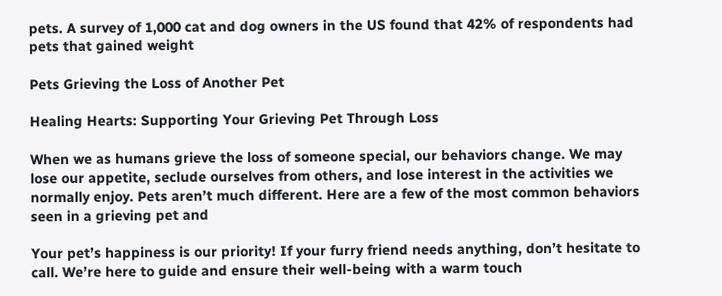pets. A survey of 1,000 cat and dog owners in the US found that 42% of respondents had pets that gained weight

Pets Grieving the Loss of Another Pet

Healing Hearts: Supporting Your Grieving Pet Through Loss

When we as humans grieve the loss of someone special, our behaviors change. We may lose our appetite, seclude ourselves from others, and lose interest in the activities we normally enjoy. Pets aren’t much different. Here are a few of the most common behaviors seen in a grieving pet and

Your pet’s happiness is our priority! If your furry friend needs anything, don’t hesitate to call. We’re here to guide and ensure their well-being with a warm touch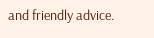and friendly advice.